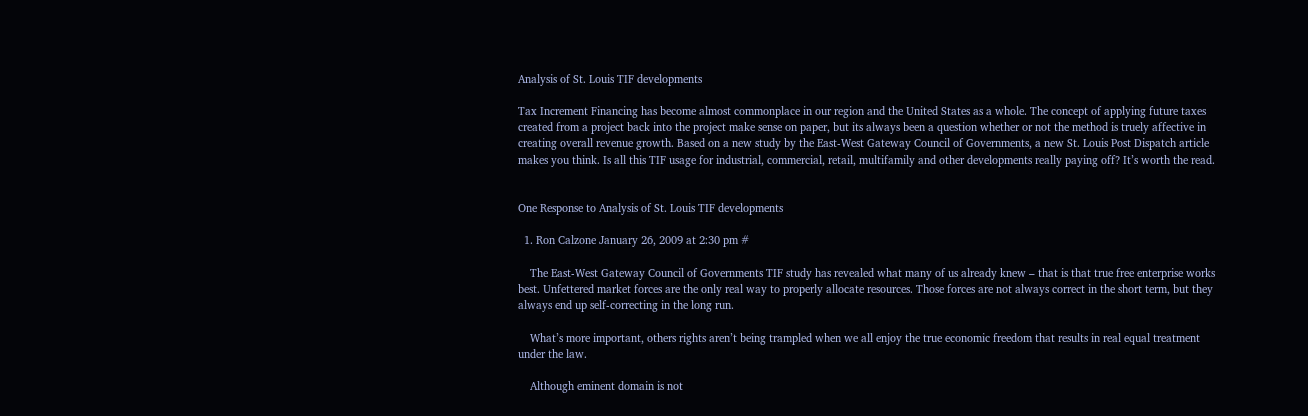Analysis of St. Louis TIF developments

Tax Increment Financing has become almost commonplace in our region and the United States as a whole. The concept of applying future taxes created from a project back into the project make sense on paper, but its always been a question whether or not the method is truely affective in creating overall revenue growth. Based on a new study by the East-West Gateway Council of Governments, a new St. Louis Post Dispatch article makes you think. Is all this TIF usage for industrial, commercial, retail, multifamily and other developments really paying off? It’s worth the read.


One Response to Analysis of St. Louis TIF developments

  1. Ron Calzone January 26, 2009 at 2:30 pm #

    The East-West Gateway Council of Governments TIF study has revealed what many of us already knew – that is that true free enterprise works best. Unfettered market forces are the only real way to properly allocate resources. Those forces are not always correct in the short term, but they always end up self-correcting in the long run.

    What’s more important, others rights aren’t being trampled when we all enjoy the true economic freedom that results in real equal treatment under the law.

    Although eminent domain is not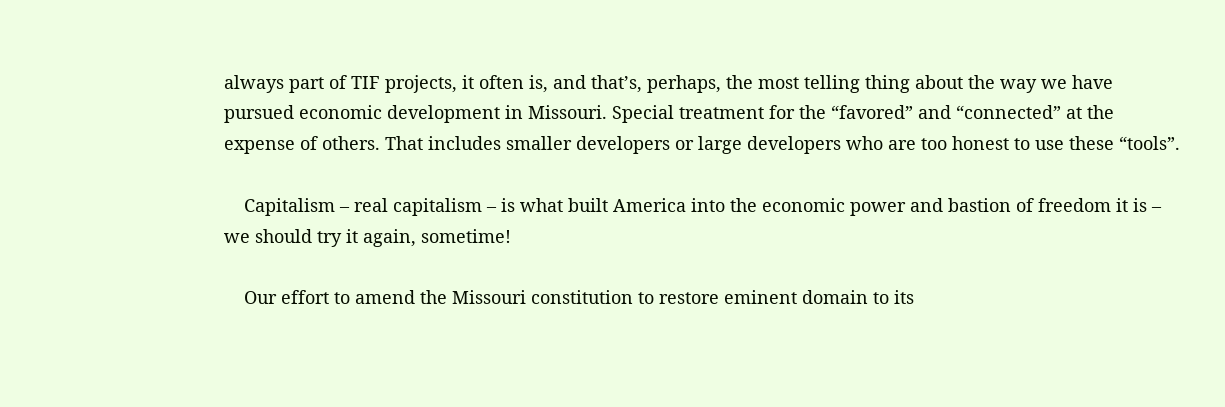always part of TIF projects, it often is, and that’s, perhaps, the most telling thing about the way we have pursued economic development in Missouri. Special treatment for the “favored” and “connected” at the expense of others. That includes smaller developers or large developers who are too honest to use these “tools”.

    Capitalism – real capitalism – is what built America into the economic power and bastion of freedom it is – we should try it again, sometime!

    Our effort to amend the Missouri constitution to restore eminent domain to its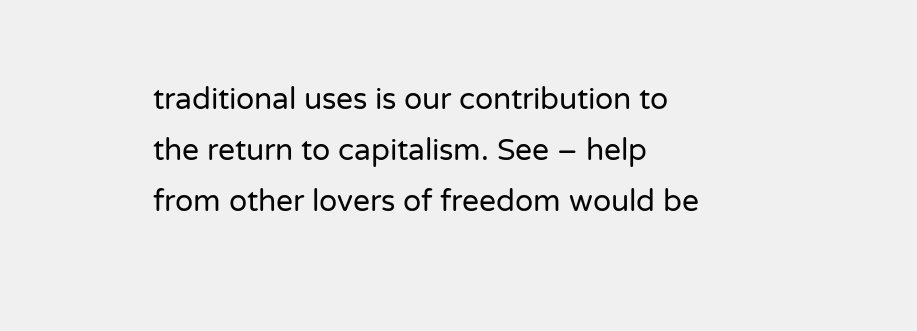traditional uses is our contribution to the return to capitalism. See – help from other lovers of freedom would be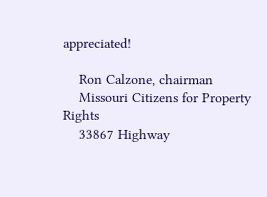appreciated!

    Ron Calzone, chairman
    Missouri Citizens for Property Rights
    33867 Highway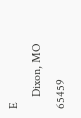E
    Dixon, MO 65459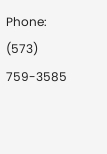Phone: (573) 759-3585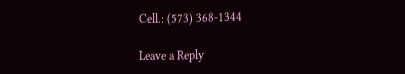Cell.: (573) 368-1344

Leave a Reply